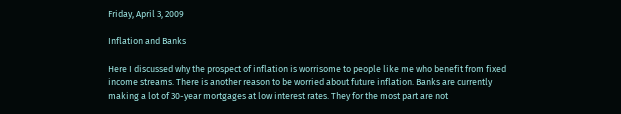Friday, April 3, 2009

Inflation and Banks

Here I discussed why the prospect of inflation is worrisome to people like me who benefit from fixed income streams. There is another reason to be worried about future inflation. Banks are currently making a lot of 30-year mortgages at low interest rates. They for the most part are not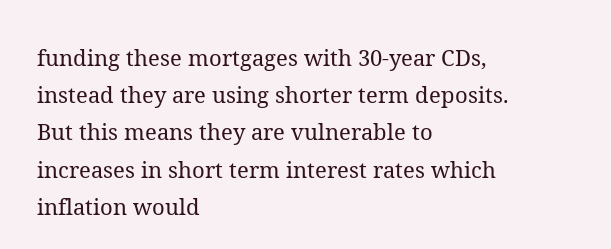funding these mortgages with 30-year CDs, instead they are using shorter term deposits. But this means they are vulnerable to increases in short term interest rates which inflation would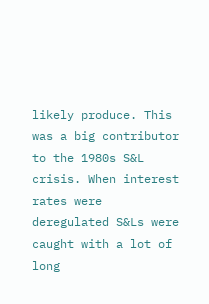likely produce. This was a big contributor to the 1980s S&L crisis. When interest rates were deregulated S&Ls were caught with a lot of long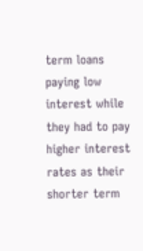term loans paying low interest while they had to pay higher interest rates as their shorter term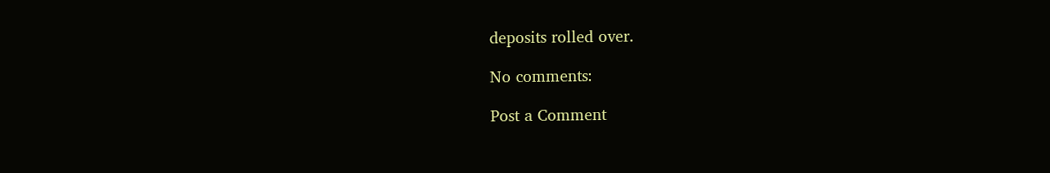deposits rolled over.

No comments:

Post a Comment